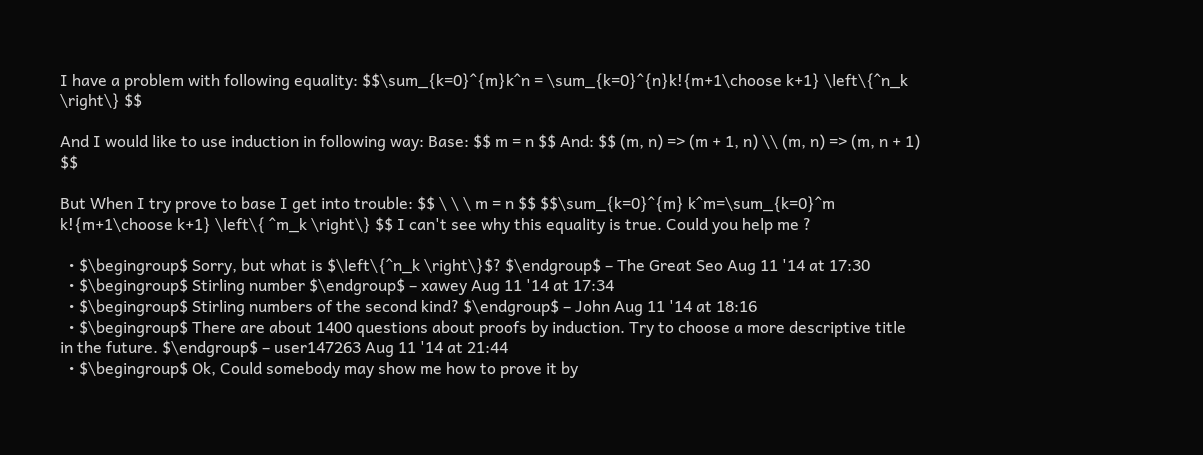I have a problem with following equality: $$\sum_{k=0}^{m}k^n = \sum_{k=0}^{n}k!{m+1\choose k+1} \left\{^n_k \right\} $$

And I would like to use induction in following way: Base: $$ m = n $$ And: $$ (m, n) => (m + 1, n) \\ (m, n) => (m, n + 1) $$

But When I try prove to base I get into trouble: $$ \ \ \ m = n $$ $$\sum_{k=0}^{m} k^m=\sum_{k=0}^m k!{m+1\choose k+1} \left\{ ^m_k \right\} $$ I can't see why this equality is true. Could you help me ?

  • $\begingroup$ Sorry, but what is $\left\{^n_k \right\}$? $\endgroup$ – The Great Seo Aug 11 '14 at 17:30
  • $\begingroup$ Stirling number $\endgroup$ – xawey Aug 11 '14 at 17:34
  • $\begingroup$ Stirling numbers of the second kind? $\endgroup$ – John Aug 11 '14 at 18:16
  • $\begingroup$ There are about 1400 questions about proofs by induction. Try to choose a more descriptive title in the future. $\endgroup$ – user147263 Aug 11 '14 at 21:44
  • $\begingroup$ Ok, Could somebody may show me how to prove it by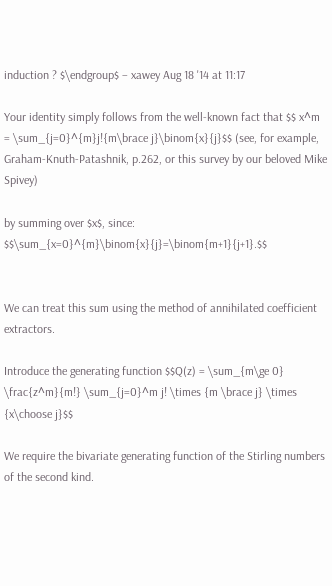induction ? $\endgroup$ – xawey Aug 18 '14 at 11:17

Your identity simply follows from the well-known fact that $$ x^m = \sum_{j=0}^{m}j!{m\brace j}\binom{x}{j}$$ (see, for example, Graham-Knuth-Patashnik, p.262, or this survey by our beloved Mike Spivey)

by summing over $x$, since: $$\sum_{x=0}^{m}\binom{x}{j}=\binom{m+1}{j+1}.$$


We can treat this sum using the method of annihilated coefficient extractors.

Introduce the generating function $$Q(z) = \sum_{m\ge 0} \frac{z^m}{m!} \sum_{j=0}^m j! \times {m \brace j} \times {x\choose j}$$

We require the bivariate generating function of the Stirling numbers of the second kind.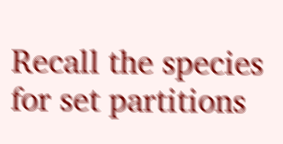Recall the species for set partitions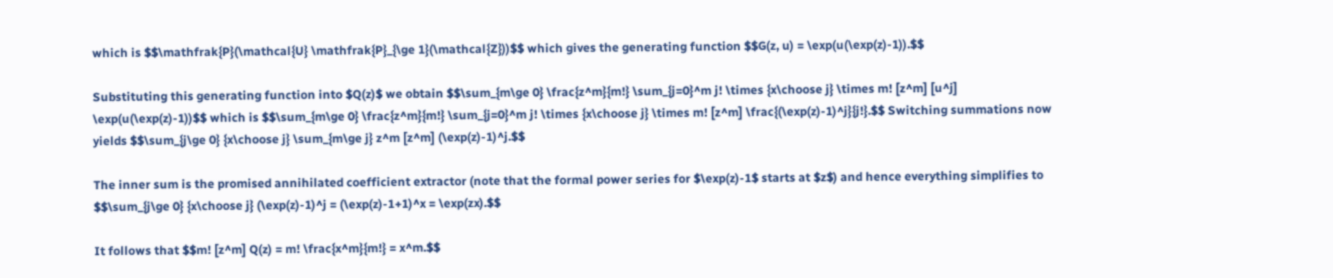which is $$\mathfrak{P}(\mathcal{U} \mathfrak{P}_{\ge 1}(\mathcal{Z}))$$ which gives the generating function $$G(z, u) = \exp(u(\exp(z)-1)).$$

Substituting this generating function into $Q(z)$ we obtain $$\sum_{m\ge 0} \frac{z^m}{m!} \sum_{j=0}^m j! \times {x\choose j} \times m! [z^m] [u^j] \exp(u(\exp(z)-1))$$ which is $$\sum_{m\ge 0} \frac{z^m}{m!} \sum_{j=0}^m j! \times {x\choose j} \times m! [z^m] \frac{(\exp(z)-1)^j}{j!}.$$ Switching summations now yields $$\sum_{j\ge 0} {x\choose j} \sum_{m\ge j} z^m [z^m] (\exp(z)-1)^j.$$

The inner sum is the promised annihilated coefficient extractor (note that the formal power series for $\exp(z)-1$ starts at $z$) and hence everything simplifies to $$\sum_{j\ge 0} {x\choose j} (\exp(z)-1)^j = (\exp(z)-1+1)^x = \exp(zx).$$

It follows that $$m! [z^m] Q(z) = m! \frac{x^m}{m!} = x^m.$$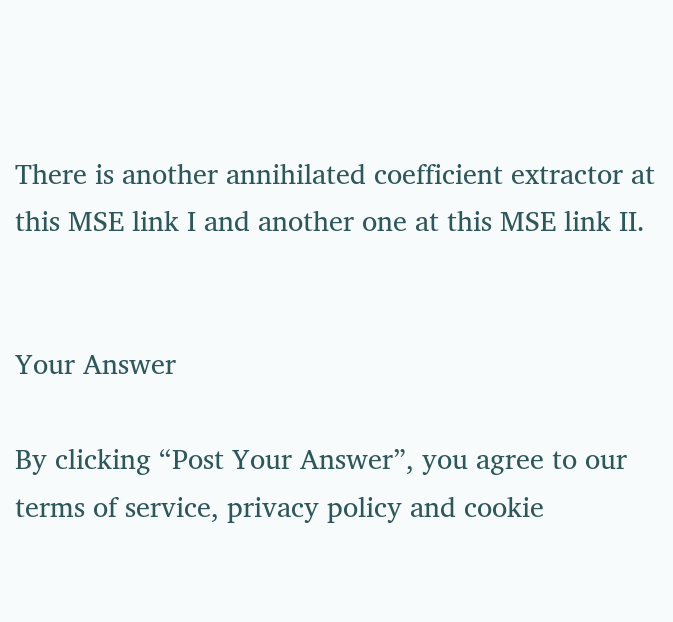There is another annihilated coefficient extractor at this MSE link I and another one at this MSE link II.


Your Answer

By clicking “Post Your Answer”, you agree to our terms of service, privacy policy and cookie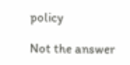policy

Not the answer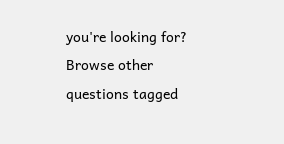you're looking for? Browse other questions tagged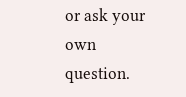or ask your own question.